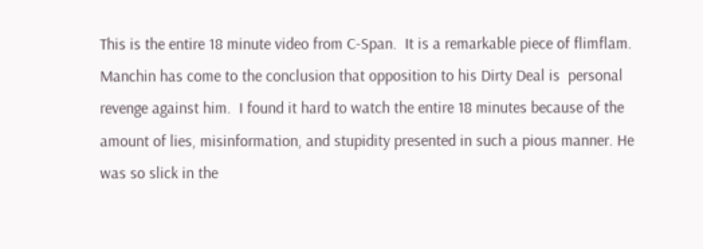This is the entire 18 minute video from C-Span.  It is a remarkable piece of flimflam.  Manchin has come to the conclusion that opposition to his Dirty Deal is  personal revenge against him.  I found it hard to watch the entire 18 minutes because of the amount of lies, misinformation, and stupidity presented in such a pious manner. He was so slick in the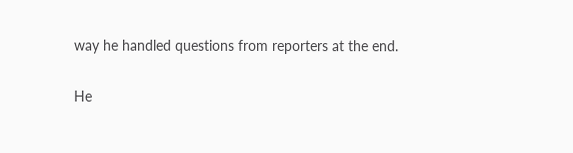way he handled questions from reporters at the end.

He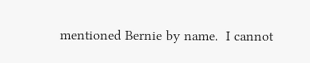mentioned Bernie by name.  I cannot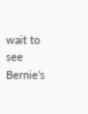wait to see Bernie’s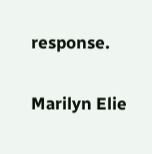response.

Marilyn Elie